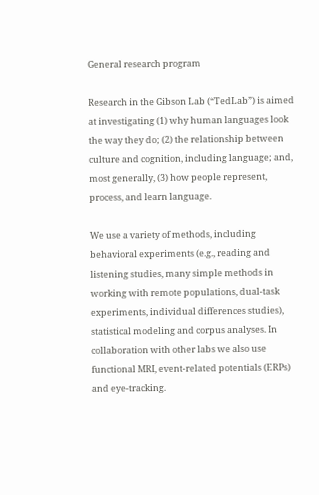General research program

Research in the Gibson Lab (“TedLab”) is aimed at investigating (1) why human languages look the way they do; (2) the relationship between culture and cognition, including language; and, most generally, (3) how people represent, process, and learn language.

We use a variety of methods, including behavioral experiments (e.g., reading and listening studies, many simple methods in working with remote populations, dual-task experiments, individual differences studies), statistical modeling and corpus analyses. In collaboration with other labs we also use functional MRI, event-related potentials (ERPs) and eye-tracking.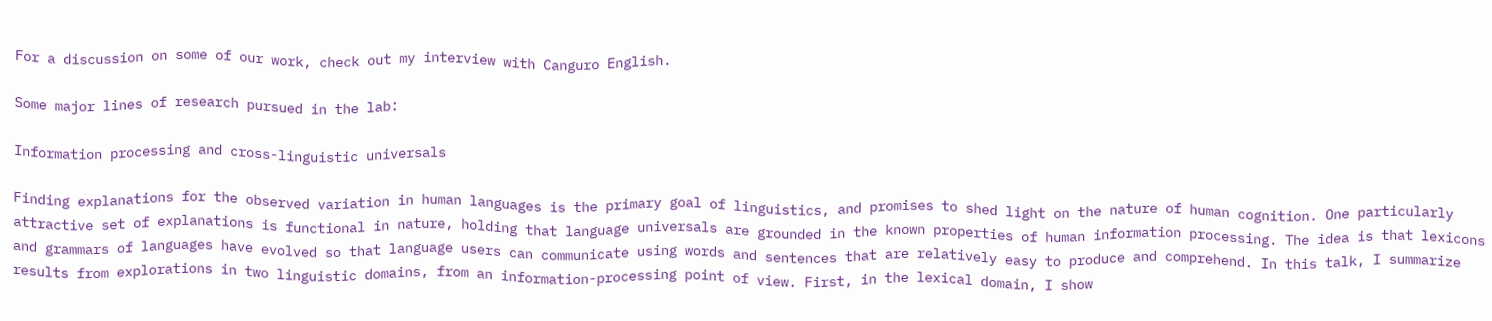For a discussion on some of our work, check out my interview with Canguro English.

Some major lines of research pursued in the lab:

Information processing and cross-linguistic universals

Finding explanations for the observed variation in human languages is the primary goal of linguistics, and promises to shed light on the nature of human cognition. One particularly attractive set of explanations is functional in nature, holding that language universals are grounded in the known properties of human information processing. The idea is that lexicons and grammars of languages have evolved so that language users can communicate using words and sentences that are relatively easy to produce and comprehend. In this talk, I summarize results from explorations in two linguistic domains, from an information-processing point of view. First, in the lexical domain, I show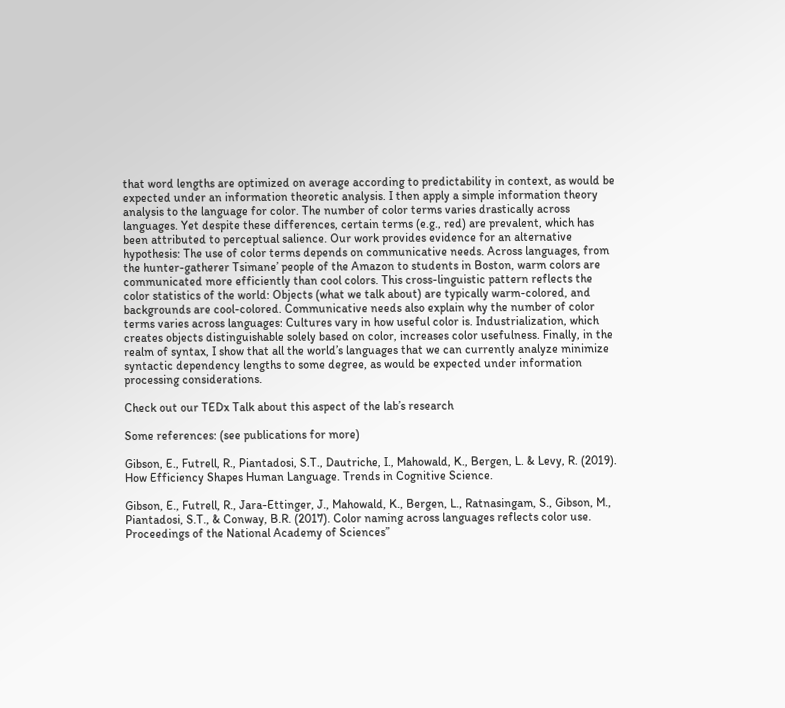that word lengths are optimized on average according to predictability in context, as would be expected under an information theoretic analysis. I then apply a simple information theory analysis to the language for color. The number of color terms varies drastically across languages. Yet despite these differences, certain terms (e.g., red) are prevalent, which has been attributed to perceptual salience. Our work provides evidence for an alternative hypothesis: The use of color terms depends on communicative needs. Across languages, from the hunter-gatherer Tsimane’ people of the Amazon to students in Boston, warm colors are communicated more efficiently than cool colors. This cross-linguistic pattern reflects the color statistics of the world: Objects (what we talk about) are typically warm-colored, and backgrounds are cool-colored. Communicative needs also explain why the number of color terms varies across languages: Cultures vary in how useful color is. Industrialization, which creates objects distinguishable solely based on color, increases color usefulness. Finally, in the realm of syntax, I show that all the world’s languages that we can currently analyze minimize syntactic dependency lengths to some degree, as would be expected under information processing considerations.

Check out our TEDx Talk about this aspect of the lab’s research

Some references: (see publications for more)

Gibson, E., Futrell, R., Piantadosi, S.T., Dautriche, I., Mahowald, K., Bergen, L. & Levy, R. (2019). How Efficiency Shapes Human Language. Trends in Cognitive Science.

Gibson, E., Futrell, R., Jara-Ettinger, J., Mahowald, K., Bergen, L., Ratnasingam, S., Gibson, M., Piantadosi, S.T., & Conway, B.R. (2017). Color naming across languages reflects color use. Proceedings of the National Academy of Sciences”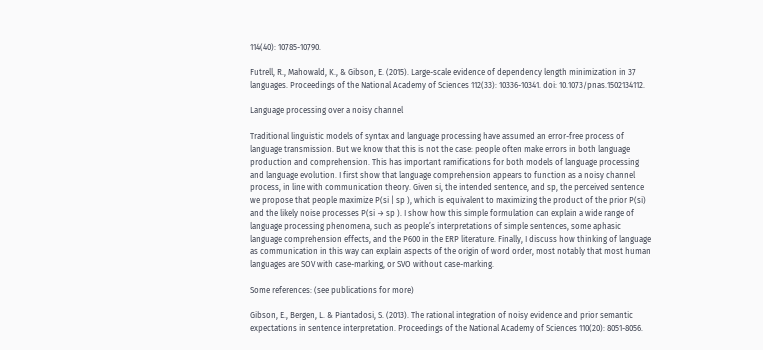114(40): 10785-10790.

Futrell, R., Mahowald, K., & Gibson, E. (2015). Large-scale evidence of dependency length minimization in 37 languages. Proceedings of the National Academy of Sciences 112(33): 10336-10341. doi: 10.1073/pnas.1502134112.

Language processing over a noisy channel

Traditional linguistic models of syntax and language processing have assumed an error-free process of language transmission. But we know that this is not the case: people often make errors in both language production and comprehension. This has important ramifications for both models of language processing and language evolution. I first show that language comprehension appears to function as a noisy channel process, in line with communication theory. Given si, the intended sentence, and sp, the perceived sentence we propose that people maximize P(si | sp ), which is equivalent to maximizing the product of the prior P(si) and the likely noise processes P(si → sp ). I show how this simple formulation can explain a wide range of language processing phenomena, such as people’s interpretations of simple sentences, some aphasic language comprehension effects, and the P600 in the ERP literature. Finally, I discuss how thinking of language as communication in this way can explain aspects of the origin of word order, most notably that most human languages are SOV with case-marking, or SVO without case-marking.

Some references: (see publications for more)

Gibson, E., Bergen, L. & Piantadosi, S. (2013). The rational integration of noisy evidence and prior semantic expectations in sentence interpretation. Proceedings of the National Academy of Sciences 110(20): 8051-8056.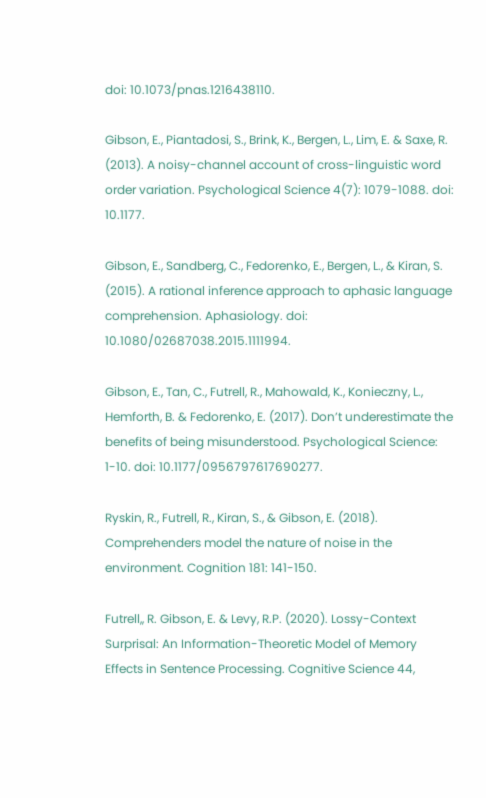doi: 10.1073/pnas.1216438110.

Gibson, E., Piantadosi, S., Brink, K., Bergen, L., Lim, E. & Saxe, R. (2013). A noisy-channel account of cross-linguistic word order variation. Psychological Science 4(7): 1079-1088. doi: 10.1177.

Gibson, E., Sandberg, C., Fedorenko, E., Bergen, L., & Kiran, S. (2015). A rational inference approach to aphasic language comprehension. Aphasiology. doi: 10.1080/02687038.2015.1111994.

Gibson, E., Tan, C., Futrell, R., Mahowald, K., Konieczny, L., Hemforth, B. & Fedorenko, E. (2017). Don’t underestimate the benefits of being misunderstood. Psychological Science: 1-10. doi: 10.1177/0956797617690277.

Ryskin, R., Futrell, R., Kiran, S., & Gibson, E. (2018). Comprehenders model the nature of noise in the environment. Cognition 181: 141-150.

Futrell,, R. Gibson, E. & Levy, R.P. (2020). Lossy-Context Surprisal: An Information-Theoretic Model of Memory Effects in Sentence Processing. Cognitive Science 44,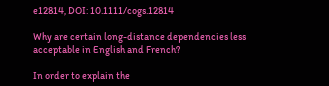e12814, DOI: 10.1111/cogs.12814

Why are certain long-distance dependencies less acceptable in English and French?

In order to explain the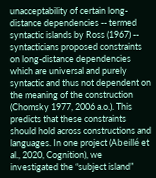unacceptability of certain long-distance dependencies -- termed syntactic islands by Ross (1967) -- syntacticians proposed constraints on long-distance dependencies which are universal and purely syntactic and thus not dependent on the meaning of the construction (Chomsky 1977, 2006 a.o.). This predicts that these constraints should hold across constructions and languages. In one project (Abeillé et al., 2020, Cognition), we investigated the “subject island”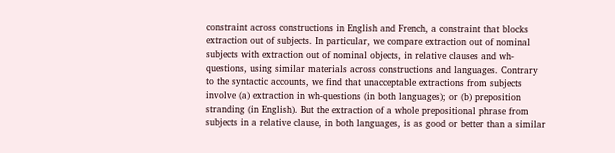constraint across constructions in English and French, a constraint that blocks extraction out of subjects. In particular, we compare extraction out of nominal subjects with extraction out of nominal objects, in relative clauses and wh-questions, using similar materials across constructions and languages. Contrary to the syntactic accounts, we find that unacceptable extractions from subjects involve (a) extraction in wh-questions (in both languages); or (b) preposition stranding (in English). But the extraction of a whole prepositional phrase from subjects in a relative clause, in both languages, is as good or better than a similar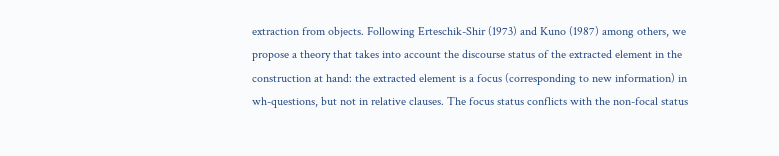extraction from objects. Following Erteschik-Shir (1973) and Kuno (1987) among others, we propose a theory that takes into account the discourse status of the extracted element in the construction at hand: the extracted element is a focus (corresponding to new information) in wh-questions, but not in relative clauses. The focus status conflicts with the non-focal status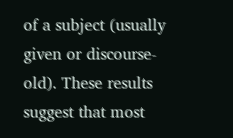of a subject (usually given or discourse-old). These results suggest that most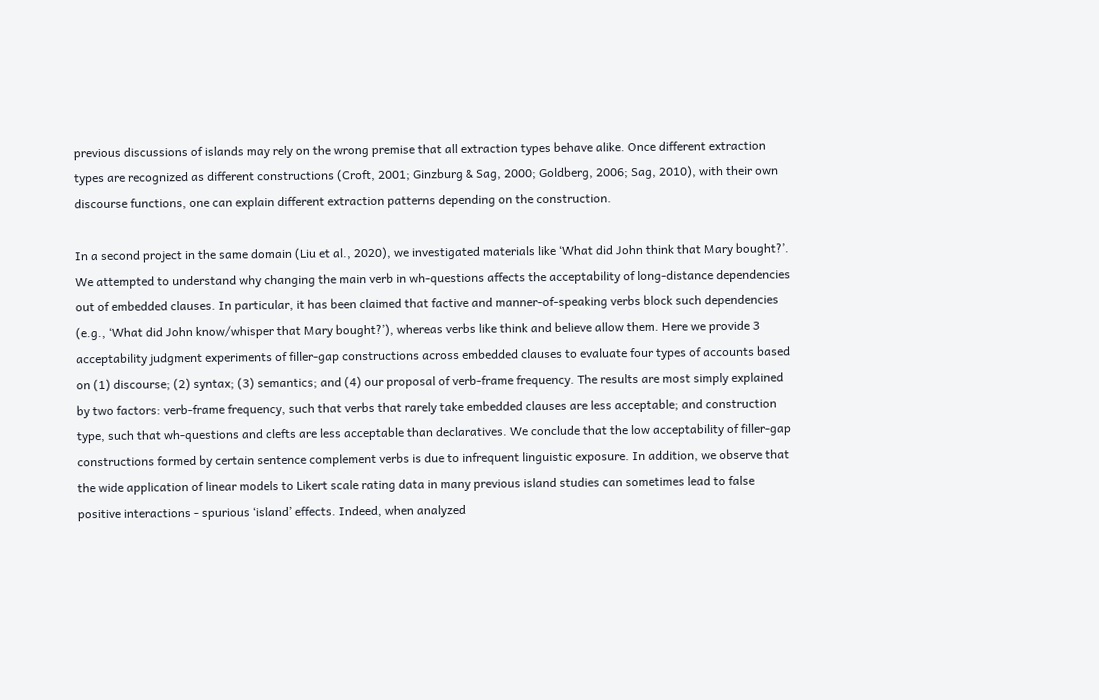previous discussions of islands may rely on the wrong premise that all extraction types behave alike. Once different extraction types are recognized as different constructions (Croft, 2001; Ginzburg & Sag, 2000; Goldberg, 2006; Sag, 2010), with their own discourse functions, one can explain different extraction patterns depending on the construction.

In a second project in the same domain (Liu et al., 2020), we investigated materials like ‘What did John think that Mary bought?’. We attempted to understand why changing the main verb in wh-questions affects the acceptability of long-distance dependencies out of embedded clauses. In particular, it has been claimed that factive and manner-of-speaking verbs block such dependencies (e.g., ‘What did John know/whisper that Mary bought?’), whereas verbs like think and believe allow them. Here we provide 3 acceptability judgment experiments of filler-gap constructions across embedded clauses to evaluate four types of accounts based on (1) discourse; (2) syntax; (3) semantics; and (4) our proposal of verb-frame frequency. The results are most simply explained by two factors: verb-frame frequency, such that verbs that rarely take embedded clauses are less acceptable; and construction type, such that wh-questions and clefts are less acceptable than declaratives. We conclude that the low acceptability of filler-gap constructions formed by certain sentence complement verbs is due to infrequent linguistic exposure. In addition, we observe that the wide application of linear models to Likert scale rating data in many previous island studies can sometimes lead to false positive interactions - spurious ‘island’ effects. Indeed, when analyzed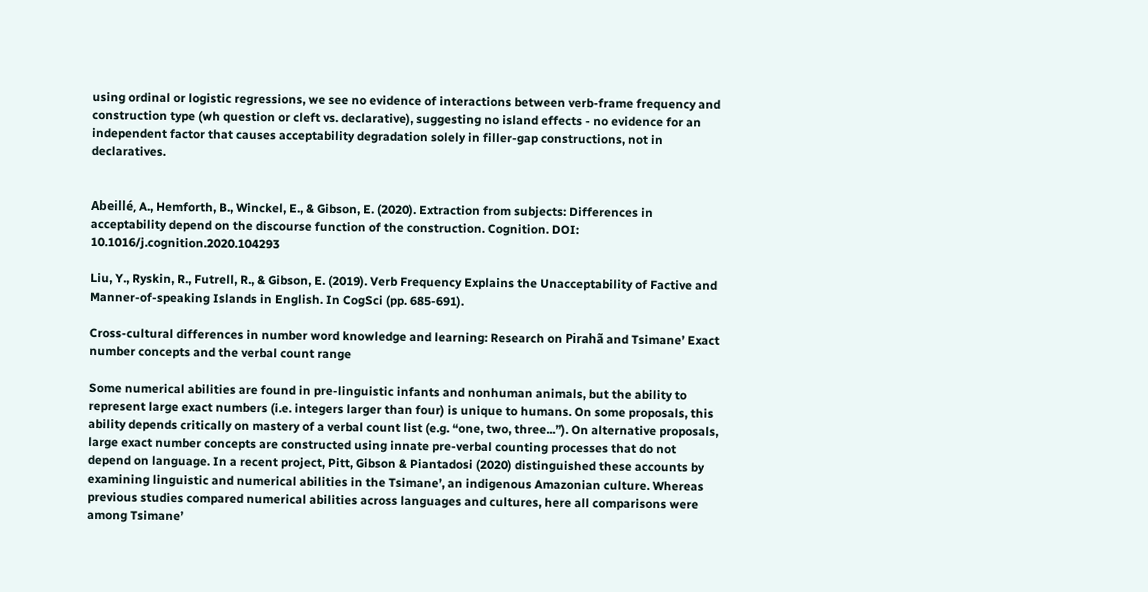using ordinal or logistic regressions, we see no evidence of interactions between verb-frame frequency and construction type (wh question or cleft vs. declarative), suggesting no island effects - no evidence for an independent factor that causes acceptability degradation solely in filler-gap constructions, not in declaratives.


Abeillé, A., Hemforth, B., Winckel, E., & Gibson, E. (2020). Extraction from subjects: Differences in acceptability depend on the discourse function of the construction. Cognition. DOI: 10.1016/j.cognition.2020.104293

Liu, Y., Ryskin, R., Futrell, R., & Gibson, E. (2019). Verb Frequency Explains the Unacceptability of Factive and Manner-of-speaking Islands in English. In CogSci (pp. 685-691).

Cross-cultural differences in number word knowledge and learning: Research on Pirahã and Tsimane’ Exact number concepts and the verbal count range

Some numerical abilities are found in pre-linguistic infants and nonhuman animals, but the ability to represent large exact numbers (i.e. integers larger than four) is unique to humans. On some proposals, this ability depends critically on mastery of a verbal count list (e.g. “one, two, three...”). On alternative proposals, large exact number concepts are constructed using innate pre-verbal counting processes that do not depend on language. In a recent project, Pitt, Gibson & Piantadosi (2020) distinguished these accounts by examining linguistic and numerical abilities in the Tsimane’, an indigenous Amazonian culture. Whereas previous studies compared numerical abilities across languages and cultures, here all comparisons were among Tsimane’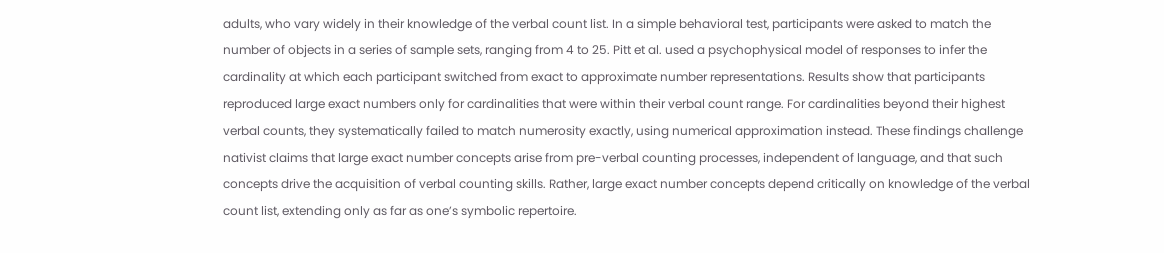adults, who vary widely in their knowledge of the verbal count list. In a simple behavioral test, participants were asked to match the number of objects in a series of sample sets, ranging from 4 to 25. Pitt et al. used a psychophysical model of responses to infer the cardinality at which each participant switched from exact to approximate number representations. Results show that participants reproduced large exact numbers only for cardinalities that were within their verbal count range. For cardinalities beyond their highest verbal counts, they systematically failed to match numerosity exactly, using numerical approximation instead. These findings challenge nativist claims that large exact number concepts arise from pre-verbal counting processes, independent of language, and that such concepts drive the acquisition of verbal counting skills. Rather, large exact number concepts depend critically on knowledge of the verbal count list, extending only as far as one’s symbolic repertoire.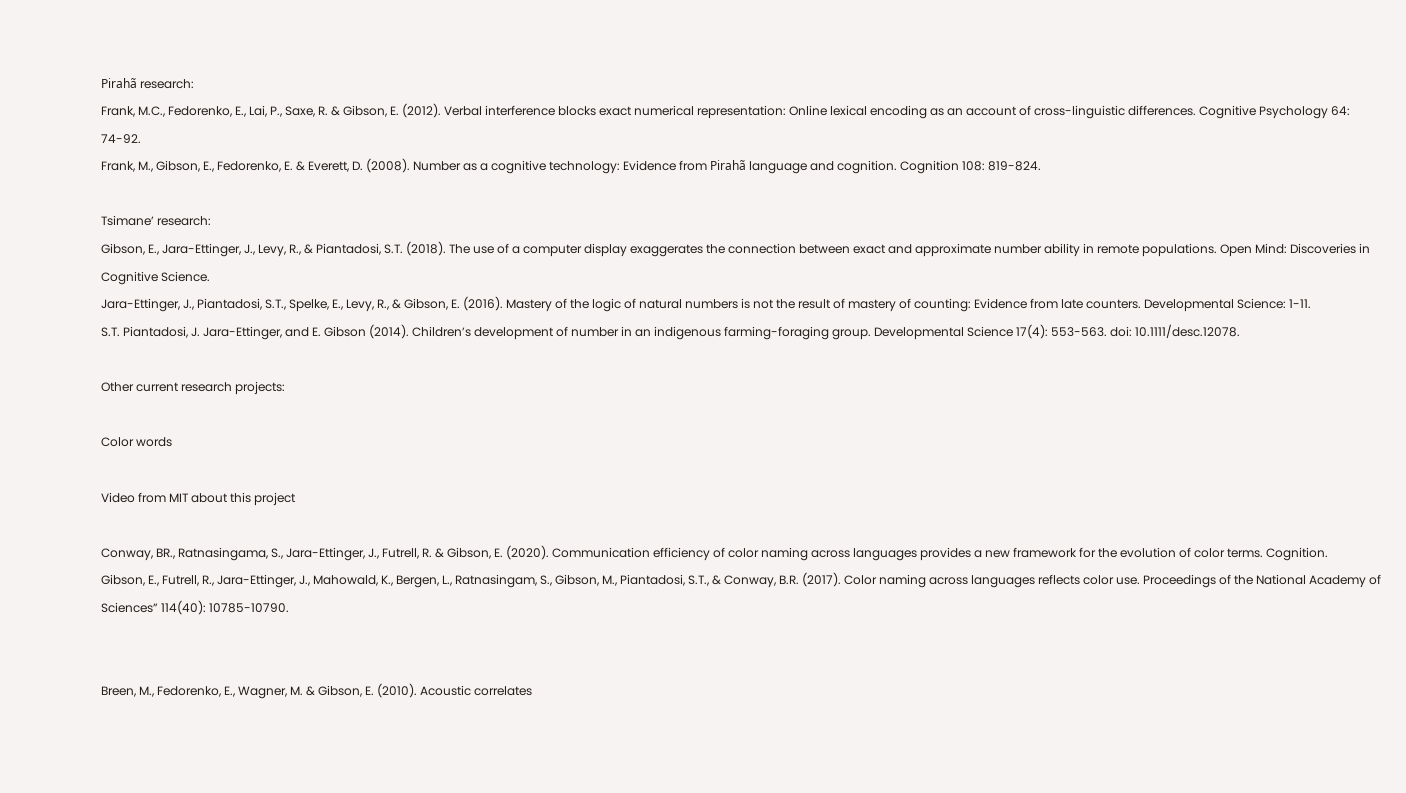Pirahã research:
Frank, M.C., Fedorenko, E., Lai, P., Saxe, R. & Gibson, E. (2012). Verbal interference blocks exact numerical representation: Online lexical encoding as an account of cross-linguistic differences. Cognitive Psychology 64: 74-92.
Frank, M., Gibson, E., Fedorenko, E. & Everett, D. (2008). Number as a cognitive technology: Evidence from Pirahã language and cognition. Cognition 108: 819-824.

Tsimane’ research:
Gibson, E., Jara-Ettinger, J., Levy, R., & Piantadosi, S.T. (2018). The use of a computer display exaggerates the connection between exact and approximate number ability in remote populations. Open Mind: Discoveries in Cognitive Science.
Jara-Ettinger, J., Piantadosi, S.T., Spelke, E., Levy, R., & Gibson, E. (2016). Mastery of the logic of natural numbers is not the result of mastery of counting: Evidence from late counters. Developmental Science: 1-11.
S.T. Piantadosi, J. Jara-Ettinger, and E. Gibson (2014). Children’s development of number in an indigenous farming-foraging group. Developmental Science 17(4): 553-563. doi: 10.1111/desc.12078.

Other current research projects:

Color words

Video from MIT about this project

Conway, BR., Ratnasingama, S., Jara-Ettinger, J., Futrell, R. & Gibson, E. (2020). Communication efficiency of color naming across languages provides a new framework for the evolution of color terms. Cognition.
Gibson, E., Futrell, R., Jara-Ettinger, J., Mahowald, K., Bergen, L., Ratnasingam, S., Gibson, M., Piantadosi, S.T., & Conway, B.R. (2017). Color naming across languages reflects color use. Proceedings of the National Academy of Sciences” 114(40): 10785-10790.


Breen, M., Fedorenko, E., Wagner, M. & Gibson, E. (2010). Acoustic correlates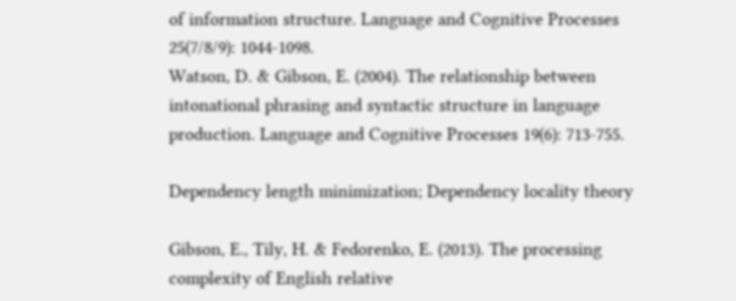of information structure. Language and Cognitive Processes 25(7/8/9): 1044-1098.
Watson, D. & Gibson, E. (2004). The relationship between intonational phrasing and syntactic structure in language production. Language and Cognitive Processes 19(6): 713-755.

Dependency length minimization; Dependency locality theory

Gibson, E., Tily, H. & Fedorenko, E. (2013). The processing complexity of English relative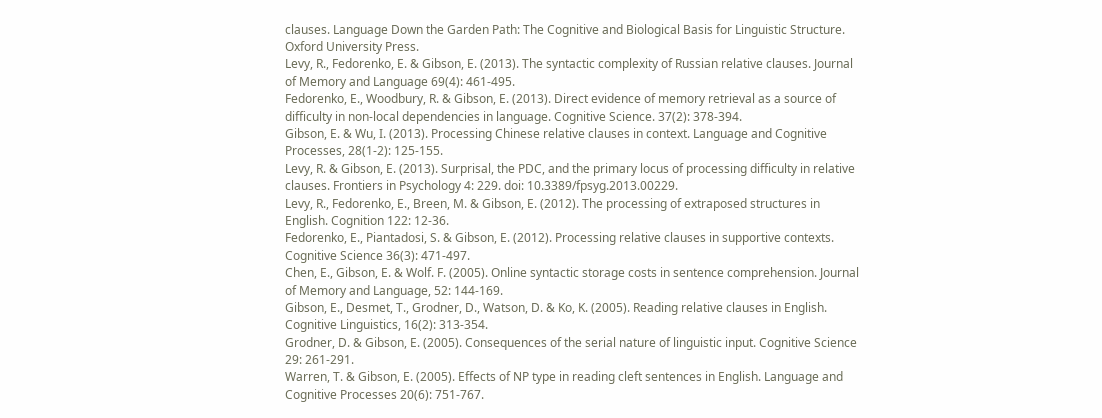clauses. Language Down the Garden Path: The Cognitive and Biological Basis for Linguistic Structure. Oxford University Press.
Levy, R., Fedorenko, E. & Gibson, E. (2013). The syntactic complexity of Russian relative clauses. Journal of Memory and Language 69(4): 461-495.
Fedorenko, E., Woodbury, R. & Gibson, E. (2013). Direct evidence of memory retrieval as a source of difficulty in non-local dependencies in language. Cognitive Science. 37(2): 378-394.
Gibson, E. & Wu, I. (2013). Processing Chinese relative clauses in context. Language and Cognitive Processes, 28(1-2): 125-155.
Levy, R. & Gibson, E. (2013). Surprisal, the PDC, and the primary locus of processing difficulty in relative clauses. Frontiers in Psychology 4: 229. doi: 10.3389/fpsyg.2013.00229.
Levy, R., Fedorenko, E., Breen, M. & Gibson, E. (2012). The processing of extraposed structures in English. Cognition 122: 12-36.
Fedorenko, E., Piantadosi, S. & Gibson, E. (2012). Processing relative clauses in supportive contexts. Cognitive Science 36(3): 471-497.
Chen, E., Gibson, E. & Wolf. F. (2005). Online syntactic storage costs in sentence comprehension. Journal of Memory and Language, 52: 144-169.
Gibson, E., Desmet, T., Grodner, D., Watson, D. & Ko, K. (2005). Reading relative clauses in English. Cognitive Linguistics, 16(2): 313-354.
Grodner, D. & Gibson, E. (2005). Consequences of the serial nature of linguistic input. Cognitive Science 29: 261-291.
Warren, T. & Gibson, E. (2005). Effects of NP type in reading cleft sentences in English. Language and Cognitive Processes 20(6): 751-767.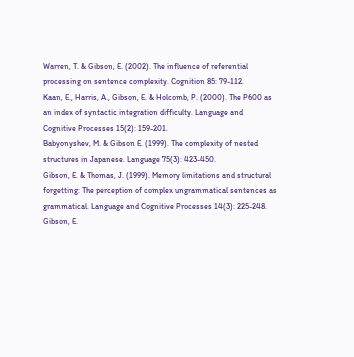Warren, T. & Gibson, E. (2002). The influence of referential processing on sentence complexity. Cognition 85: 79-112.
Kaan, E., Harris, A., Gibson, E. & Holcomb, P. (2000). The P600 as an index of syntactic integration difficulty. Language and Cognitive Processes 15(2): 159-201.
Babyonyshev, M. & Gibson E. (1999). The complexity of nested structures in Japanese. Language 75(3): 423-450.
Gibson, E. & Thomas, J. (1999). Memory limitations and structural forgetting: The perception of complex ungrammatical sentences as grammatical. Language and Cognitive Processes 14(3): 225-248.
Gibson, E.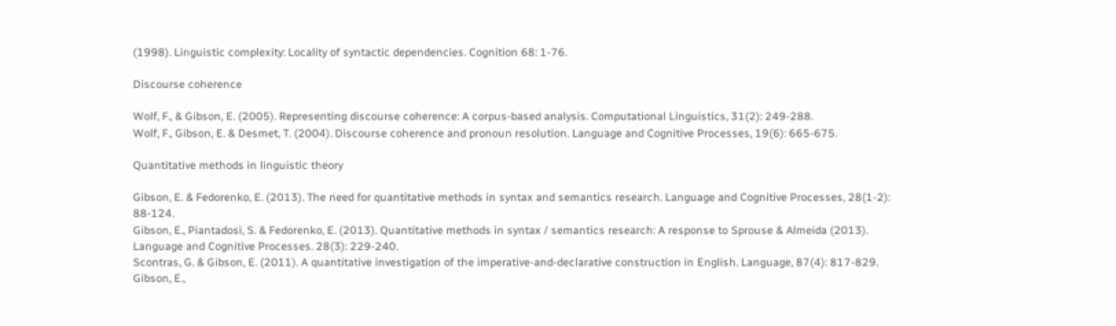(1998). Linguistic complexity: Locality of syntactic dependencies. Cognition 68: 1-76.

Discourse coherence

Wolf, F., & Gibson, E. (2005). Representing discourse coherence: A corpus-based analysis. Computational Linguistics, 31(2): 249-288.
Wolf, F., Gibson, E. & Desmet, T. (2004). Discourse coherence and pronoun resolution. Language and Cognitive Processes, 19(6): 665-675.

Quantitative methods in linguistic theory

Gibson, E. & Fedorenko, E. (2013). The need for quantitative methods in syntax and semantics research. Language and Cognitive Processes, 28(1-2): 88-124.
Gibson, E., Piantadosi, S. & Fedorenko, E. (2013). Quantitative methods in syntax / semantics research: A response to Sprouse & Almeida (2013). Language and Cognitive Processes. 28(3): 229-240.
Scontras, G. & Gibson, E. (2011). A quantitative investigation of the imperative-and-declarative construction in English. Language, 87(4): 817-829.
Gibson, E.,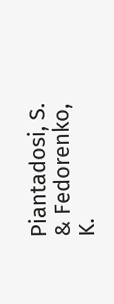Piantadosi, S. & Fedorenko, K.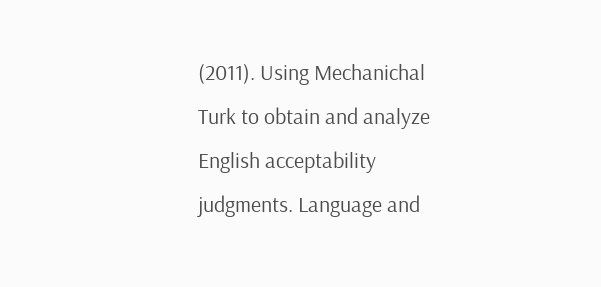(2011). Using Mechanichal Turk to obtain and analyze English acceptability judgments. Language and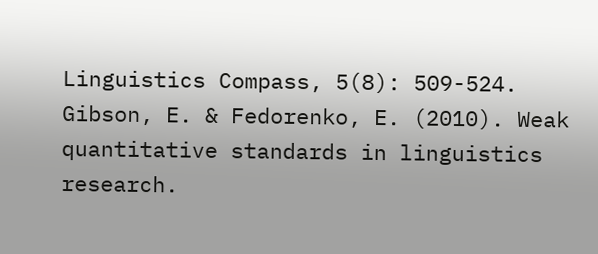Linguistics Compass, 5(8): 509-524.
Gibson, E. & Fedorenko, E. (2010). Weak quantitative standards in linguistics research.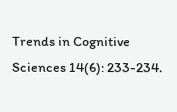Trends in Cognitive Sciences 14(6): 233-234.